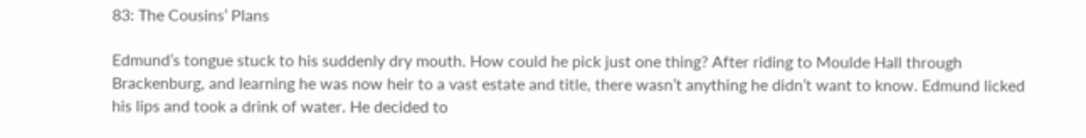83: The Cousins’ Plans

Edmund’s tongue stuck to his suddenly dry mouth. How could he pick just one thing? After riding to Moulde Hall through Brackenburg, and learning he was now heir to a vast estate and title, there wasn’t anything he didn’t want to know. Edmund licked his lips and took a drink of water. He decided to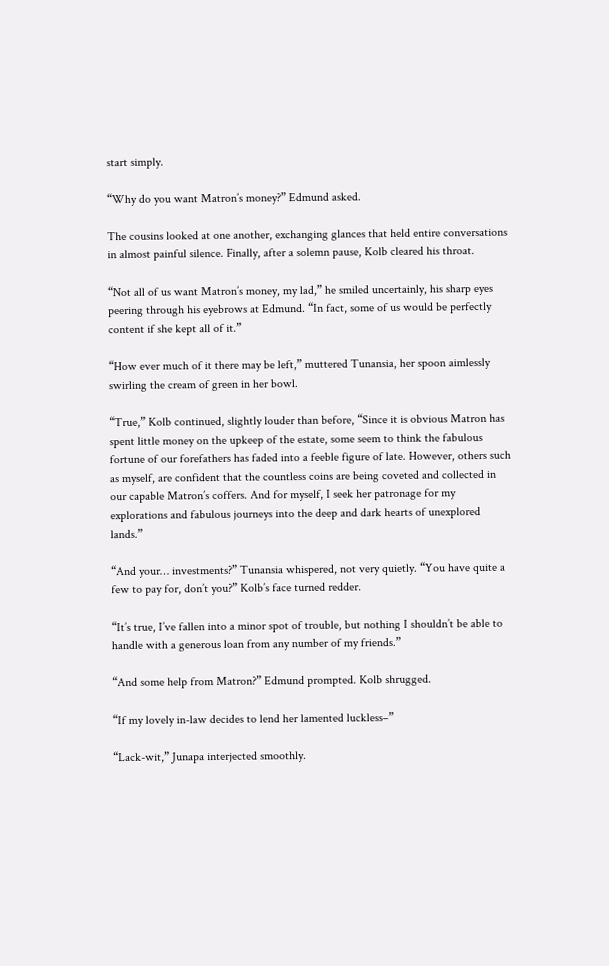start simply.

“Why do you want Matron’s money?” Edmund asked.

The cousins looked at one another, exchanging glances that held entire conversations in almost painful silence. Finally, after a solemn pause, Kolb cleared his throat.

“Not all of us want Matron’s money, my lad,” he smiled uncertainly, his sharp eyes peering through his eyebrows at Edmund. “In fact, some of us would be perfectly content if she kept all of it.”

“How ever much of it there may be left,” muttered Tunansia, her spoon aimlessly swirling the cream of green in her bowl.

“True,” Kolb continued, slightly louder than before, “Since it is obvious Matron has spent little money on the upkeep of the estate, some seem to think the fabulous fortune of our forefathers has faded into a feeble figure of late. However, others such as myself, are confident that the countless coins are being coveted and collected in our capable Matron’s coffers. And for myself, I seek her patronage for my explorations and fabulous journeys into the deep and dark hearts of unexplored lands.”

“And your… investments?” Tunansia whispered, not very quietly. “You have quite a few to pay for, don’t you?” Kolb’s face turned redder.

“It’s true, I’ve fallen into a minor spot of trouble, but nothing I shouldn’t be able to handle with a generous loan from any number of my friends.”

“And some help from Matron?” Edmund prompted. Kolb shrugged.

“If my lovely in-law decides to lend her lamented luckless–”

“Lack-wit,” Junapa interjected smoothly.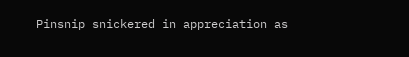Pinsnip snickered in appreciation as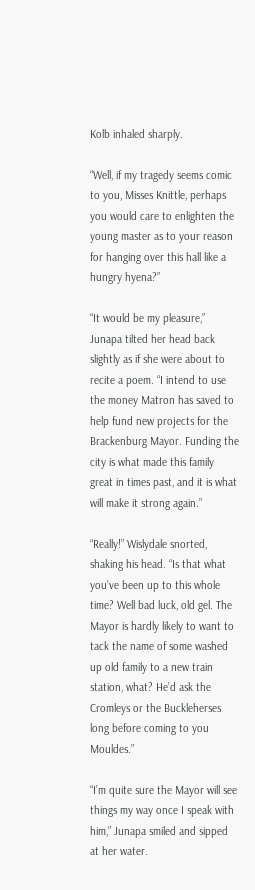Kolb inhaled sharply.

“Well, if my tragedy seems comic to you, Misses Knittle, perhaps you would care to enlighten the young master as to your reason for hanging over this hall like a hungry hyena?”

“It would be my pleasure,” Junapa tilted her head back slightly as if she were about to recite a poem. “I intend to use the money Matron has saved to help fund new projects for the Brackenburg Mayor. Funding the city is what made this family great in times past, and it is what will make it strong again.”

“Really!” Wislydale snorted, shaking his head. “Is that what you’ve been up to this whole time? Well bad luck, old gel. The Mayor is hardly likely to want to tack the name of some washed up old family to a new train station, what? He’d ask the Cromleys or the Buckleherses long before coming to you Mouldes.”

“I’m quite sure the Mayor will see things my way once I speak with him,” Junapa smiled and sipped at her water.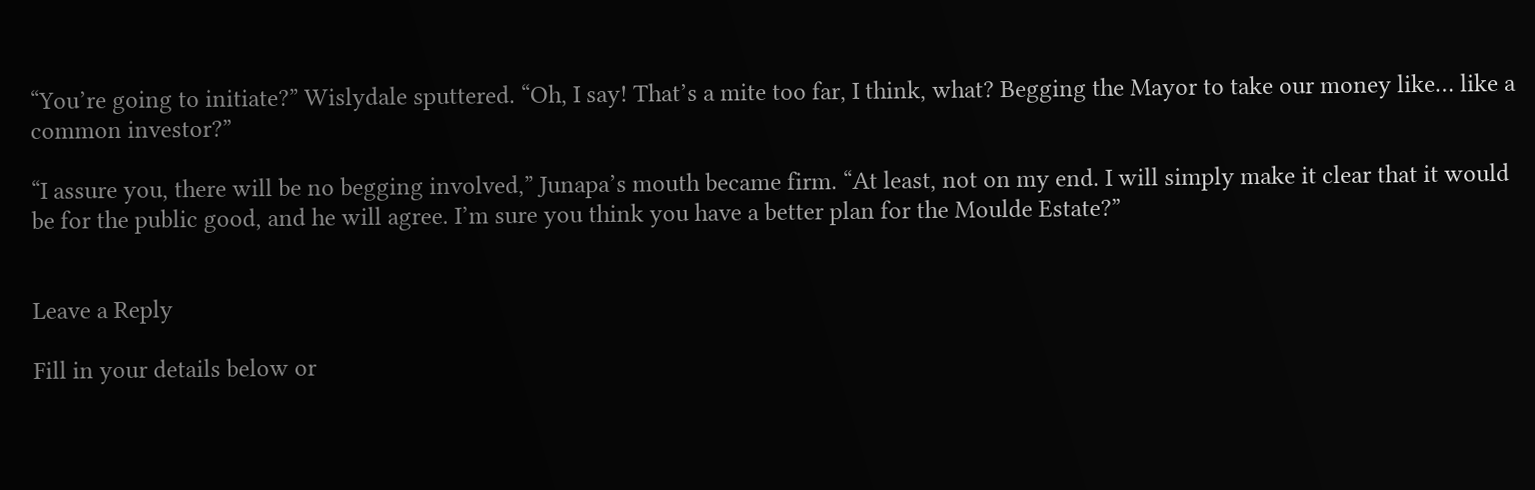“You’re going to initiate?” Wislydale sputtered. “Oh, I say! That’s a mite too far, I think, what? Begging the Mayor to take our money like… like a common investor?”

“I assure you, there will be no begging involved,” Junapa’s mouth became firm. “At least, not on my end. I will simply make it clear that it would be for the public good, and he will agree. I’m sure you think you have a better plan for the Moulde Estate?”


Leave a Reply

Fill in your details below or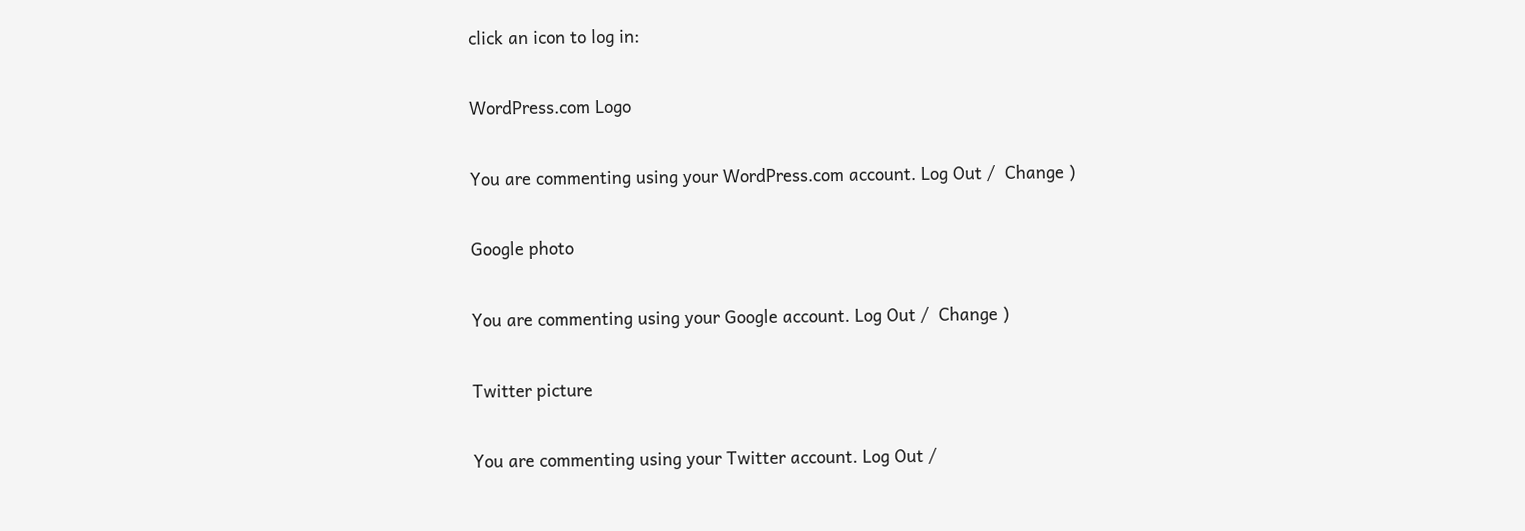click an icon to log in:

WordPress.com Logo

You are commenting using your WordPress.com account. Log Out /  Change )

Google photo

You are commenting using your Google account. Log Out /  Change )

Twitter picture

You are commenting using your Twitter account. Log Out /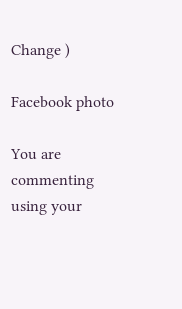Change )

Facebook photo

You are commenting using your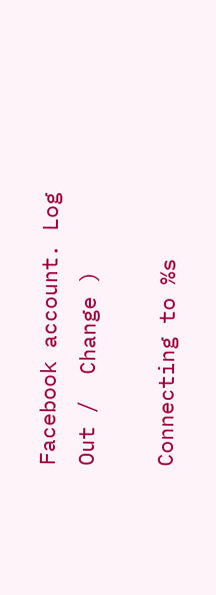Facebook account. Log Out /  Change )

Connecting to %s